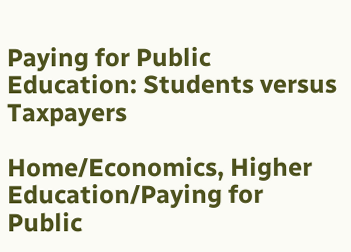Paying for Public Education: Students versus Taxpayers

Home/Economics, Higher Education/Paying for Public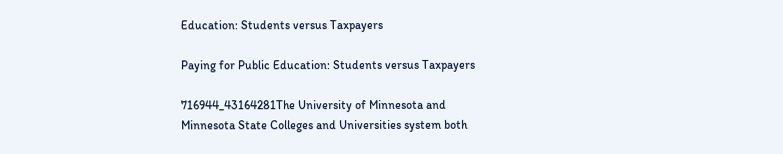Education: Students versus Taxpayers

Paying for Public Education: Students versus Taxpayers

716944_43164281The University of Minnesota and Minnesota State Colleges and Universities system both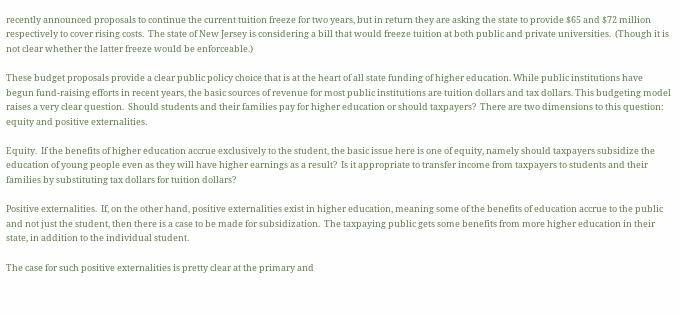recently announced proposals to continue the current tuition freeze for two years, but in return they are asking the state to provide $65 and $72 million respectively to cover rising costs.  The state of New Jersey is considering a bill that would freeze tuition at both public and private universities.  (Though it is not clear whether the latter freeze would be enforceable.)

These budget proposals provide a clear public policy choice that is at the heart of all state funding of higher education. While public institutions have begun fund-raising efforts in recent years, the basic sources of revenue for most public institutions are tuition dollars and tax dollars. This budgeting model raises a very clear question.  Should students and their families pay for higher education or should taxpayers?  There are two dimensions to this question: equity and positive externalities.

Equity.  If the benefits of higher education accrue exclusively to the student, the basic issue here is one of equity, namely should taxpayers subsidize the education of young people even as they will have higher earnings as a result?  Is it appropriate to transfer income from taxpayers to students and their families by substituting tax dollars for tuition dollars?

Positive externalities.  If, on the other hand, positive externalities exist in higher education, meaning some of the benefits of education accrue to the public and not just the student, then there is a case to be made for subsidization.  The taxpaying public gets some benefits from more higher education in their state, in addition to the individual student.

The case for such positive externalities is pretty clear at the primary and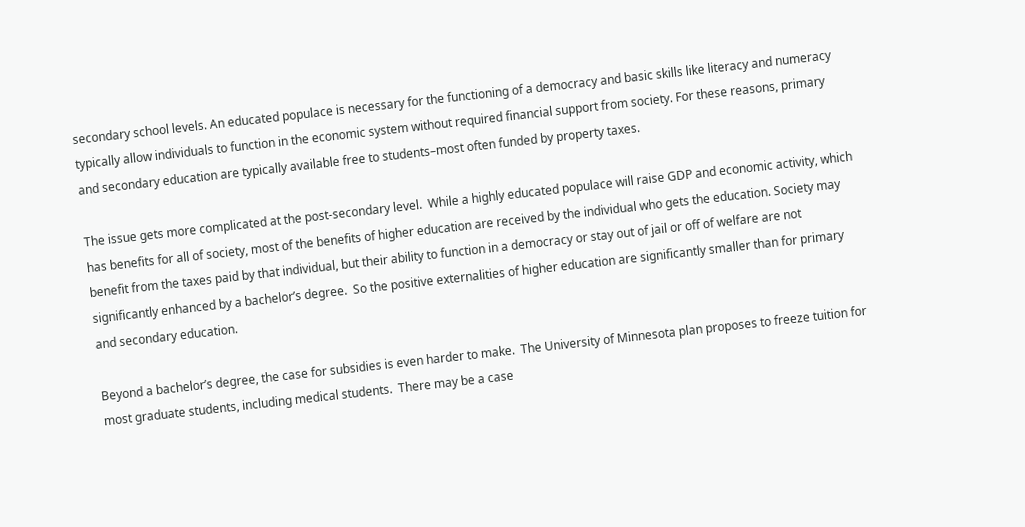secondary school levels. An educated populace is necessary for the functioning of a democracy and basic skills like literacy and numeracy typically allow individuals to function in the economic system without required financial support from society. For these reasons, primary and secondary education are typically available free to students–most often funded by property taxes.

The issue gets more complicated at the post-secondary level.  While a highly educated populace will raise GDP and economic activity, which has benefits for all of society, most of the benefits of higher education are received by the individual who gets the education. Society may benefit from the taxes paid by that individual, but their ability to function in a democracy or stay out of jail or off of welfare are not significantly enhanced by a bachelor’s degree.  So the positive externalities of higher education are significantly smaller than for primary and secondary education.

Beyond a bachelor’s degree, the case for subsidies is even harder to make.  The University of Minnesota plan proposes to freeze tuition for most graduate students, including medical students.  There may be a case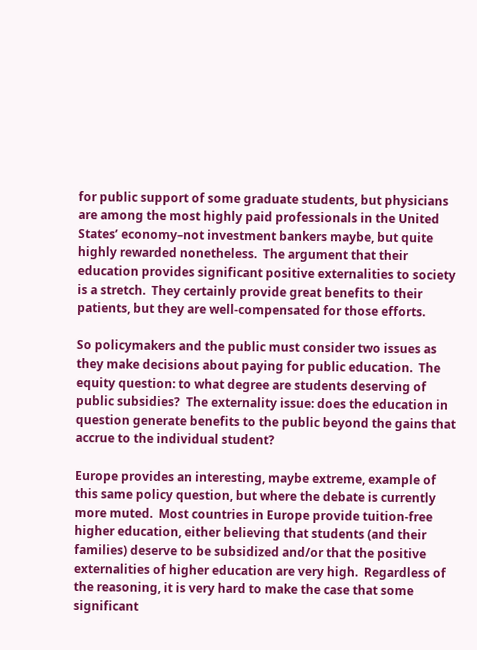for public support of some graduate students, but physicians are among the most highly paid professionals in the United States’ economy–not investment bankers maybe, but quite highly rewarded nonetheless.  The argument that their education provides significant positive externalities to society is a stretch.  They certainly provide great benefits to their patients, but they are well-compensated for those efforts.

So policymakers and the public must consider two issues as they make decisions about paying for public education.  The equity question: to what degree are students deserving of public subsidies?  The externality issue: does the education in question generate benefits to the public beyond the gains that accrue to the individual student?

Europe provides an interesting, maybe extreme, example of this same policy question, but where the debate is currently more muted.  Most countries in Europe provide tuition-free higher education, either believing that students (and their families) deserve to be subsidized and/or that the positive externalities of higher education are very high.  Regardless of the reasoning, it is very hard to make the case that some significant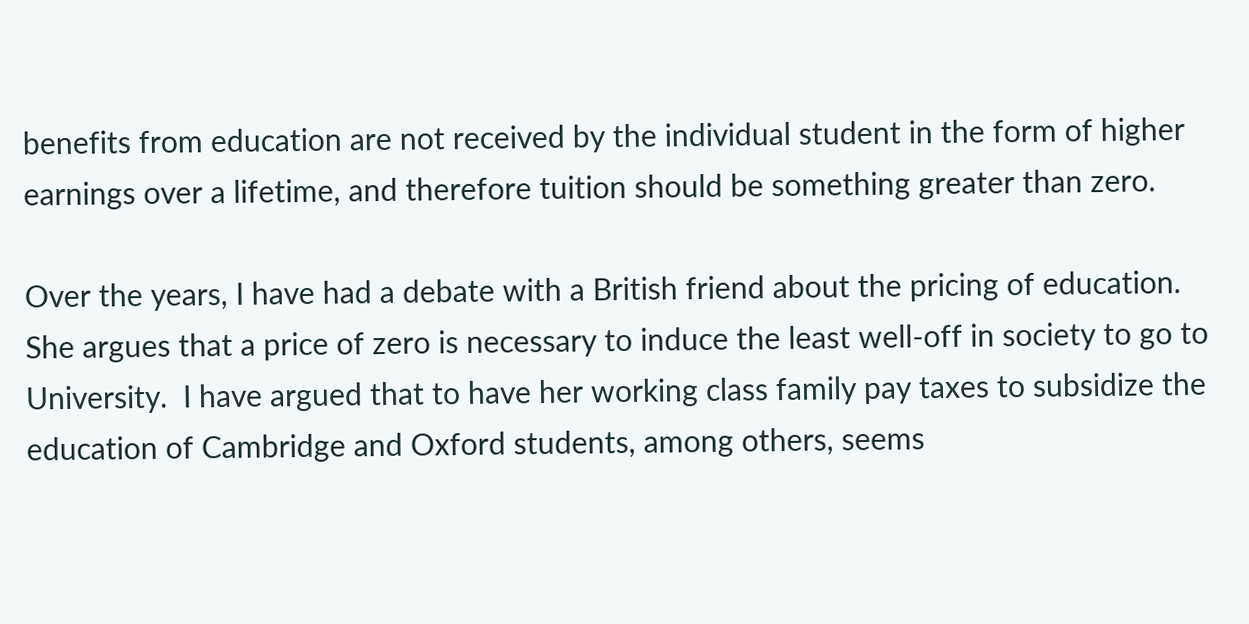benefits from education are not received by the individual student in the form of higher earnings over a lifetime, and therefore tuition should be something greater than zero.

Over the years, I have had a debate with a British friend about the pricing of education.  She argues that a price of zero is necessary to induce the least well-off in society to go to University.  I have argued that to have her working class family pay taxes to subsidize the education of Cambridge and Oxford students, among others, seems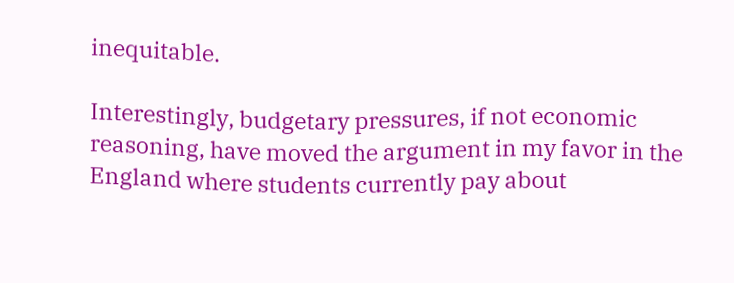inequitable.

Interestingly, budgetary pressures, if not economic reasoning, have moved the argument in my favor in the England where students currently pay about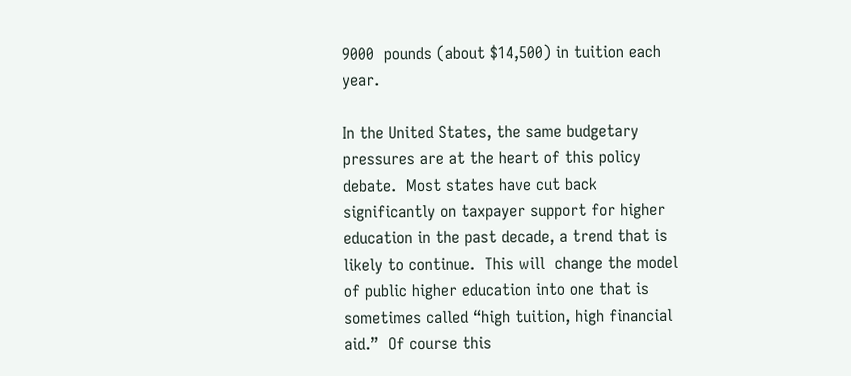9000  pounds (about $14,500) in tuition each year.

In the United States, the same budgetary pressures are at the heart of this policy debate.  Most states have cut back significantly on taxpayer support for higher education in the past decade, a trend that is likely to continue.  This will  change the model of public higher education into one that is sometimes called “high tuition, high financial aid.”  Of course this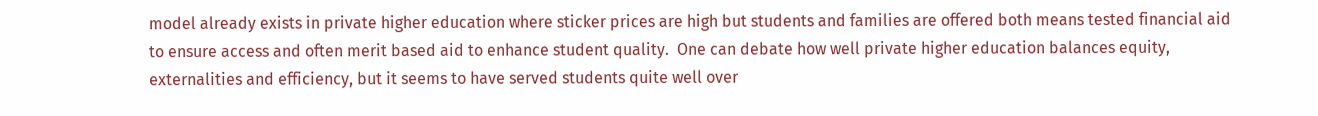model already exists in private higher education where sticker prices are high but students and families are offered both means tested financial aid to ensure access and often merit based aid to enhance student quality.  One can debate how well private higher education balances equity, externalities and efficiency, but it seems to have served students quite well over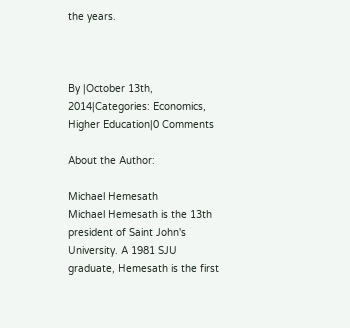the years.



By |October 13th, 2014|Categories: Economics, Higher Education|0 Comments

About the Author:

Michael Hemesath
Michael Hemesath is the 13th president of Saint John's University. A 1981 SJU graduate, Hemesath is the first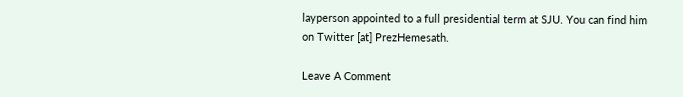layperson appointed to a full presidential term at SJU. You can find him on Twitter [at] PrezHemesath.

Leave A Comment